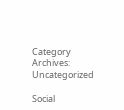Category Archives: Uncategorized

Social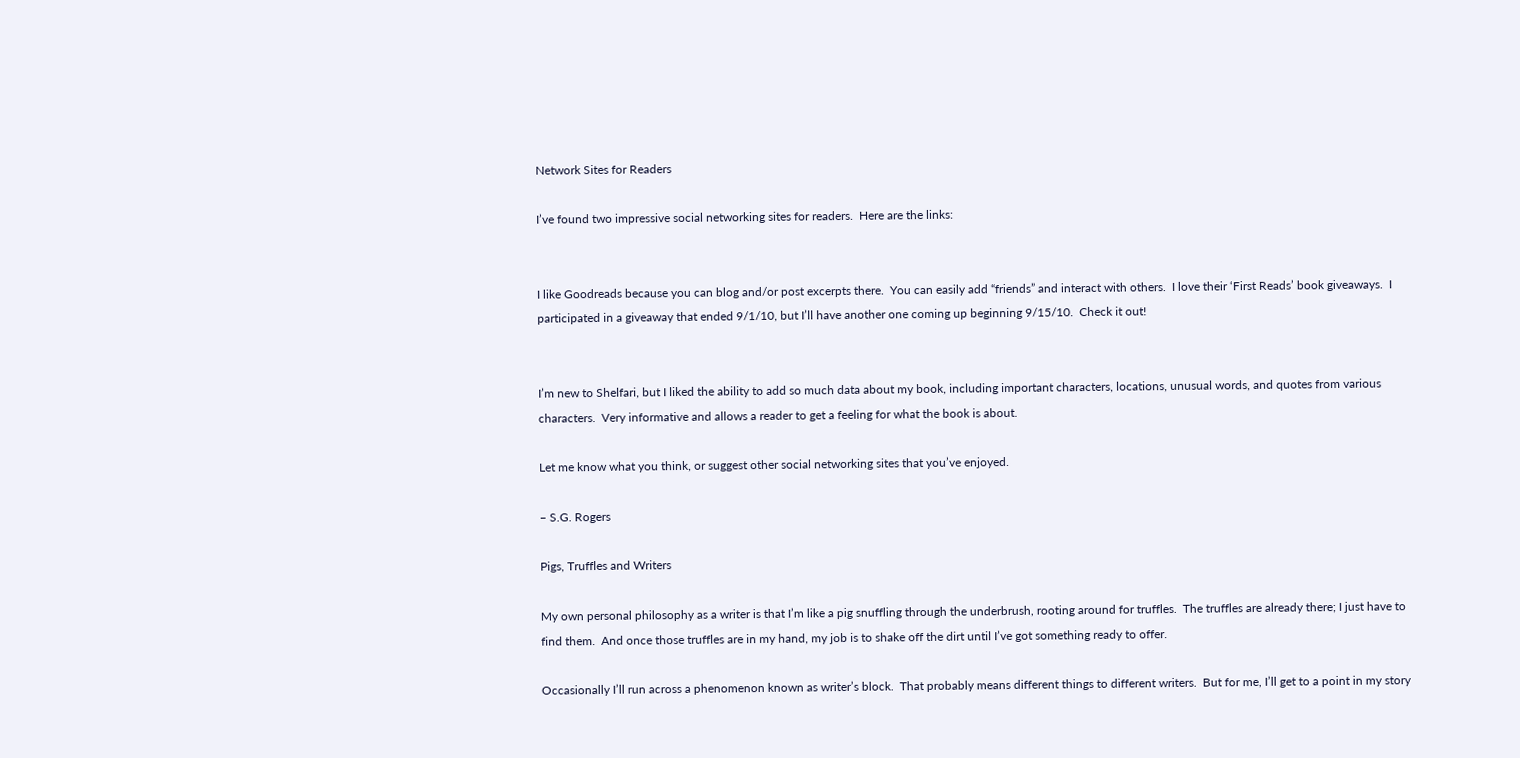Network Sites for Readers

I’ve found two impressive social networking sites for readers.  Here are the links:


I like Goodreads because you can blog and/or post excerpts there.  You can easily add “friends” and interact with others.  I love their ‘First Reads’ book giveaways.  I participated in a giveaway that ended 9/1/10, but I’ll have another one coming up beginning 9/15/10.  Check it out!


I’m new to Shelfari, but I liked the ability to add so much data about my book, including important characters, locations, unusual words, and quotes from various characters.  Very informative and allows a reader to get a feeling for what the book is about.

Let me know what you think, or suggest other social networking sites that you’ve enjoyed.

– S.G. Rogers

Pigs, Truffles and Writers

My own personal philosophy as a writer is that I’m like a pig snuffling through the underbrush, rooting around for truffles.  The truffles are already there; I just have to find them.  And once those truffles are in my hand, my job is to shake off the dirt until I’ve got something ready to offer.

Occasionally I’ll run across a phenomenon known as writer’s block.  That probably means different things to different writers.  But for me, I’ll get to a point in my story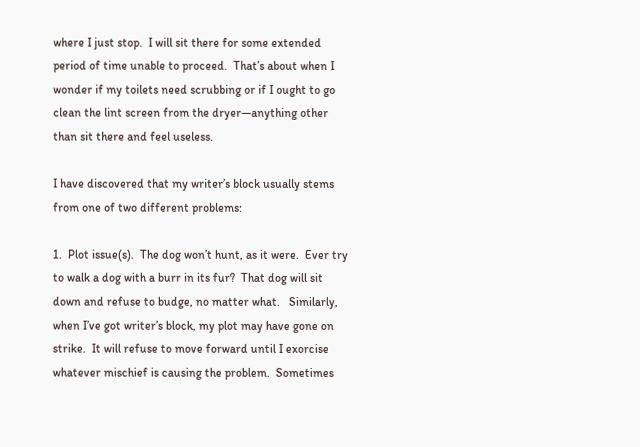where I just stop.  I will sit there for some extended period of time unable to proceed.  That’s about when I wonder if my toilets need scrubbing or if I ought to go clean the lint screen from the dryer—anything other than sit there and feel useless.

I have discovered that my writer’s block usually stems from one of two different problems:

1.  Plot issue(s).  The dog won’t hunt, as it were.  Ever try to walk a dog with a burr in its fur?  That dog will sit down and refuse to budge, no matter what.   Similarly, when I’ve got writer’s block, my plot may have gone on strike.  It will refuse to move forward until I exorcise whatever mischief is causing the problem.  Sometimes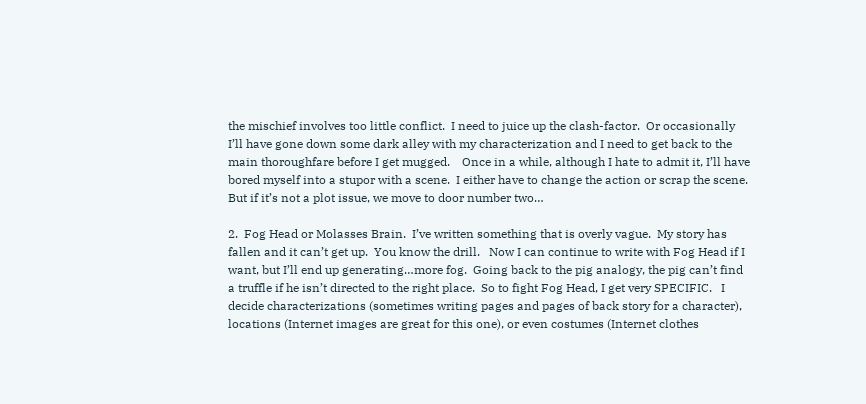the mischief involves too little conflict.  I need to juice up the clash-factor.  Or occasionally I’ll have gone down some dark alley with my characterization and I need to get back to the main thoroughfare before I get mugged.    Once in a while, although I hate to admit it, I’ll have bored myself into a stupor with a scene.  I either have to change the action or scrap the scene.   But if it’s not a plot issue, we move to door number two…

2.  Fog Head or Molasses Brain.  I’ve written something that is overly vague.  My story has fallen and it can’t get up.  You know the drill.   Now I can continue to write with Fog Head if I want, but I’ll end up generating…more fog.  Going back to the pig analogy, the pig can’t find a truffle if he isn’t directed to the right place.  So to fight Fog Head, I get very SPECIFIC.   I decide characterizations (sometimes writing pages and pages of back story for a character), locations (Internet images are great for this one), or even costumes (Internet clothes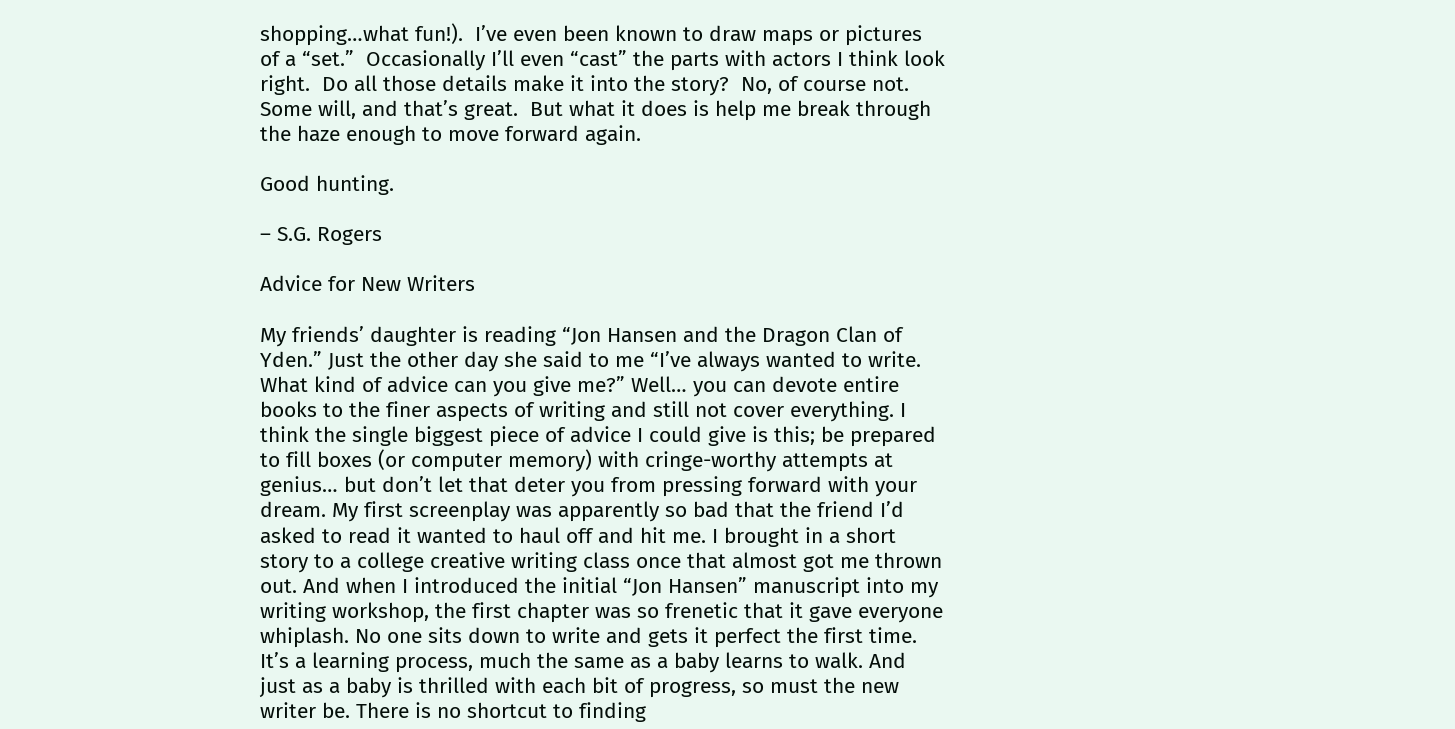shopping…what fun!).  I’ve even been known to draw maps or pictures of a “set.”  Occasionally I’ll even “cast” the parts with actors I think look right.  Do all those details make it into the story?  No, of course not.  Some will, and that’s great.  But what it does is help me break through the haze enough to move forward again.

Good hunting.

– S.G. Rogers

Advice for New Writers

My friends’ daughter is reading “Jon Hansen and the Dragon Clan of Yden.” Just the other day she said to me “I’ve always wanted to write. What kind of advice can you give me?” Well… you can devote entire books to the finer aspects of writing and still not cover everything. I think the single biggest piece of advice I could give is this; be prepared to fill boxes (or computer memory) with cringe-worthy attempts at genius… but don’t let that deter you from pressing forward with your dream. My first screenplay was apparently so bad that the friend I’d asked to read it wanted to haul off and hit me. I brought in a short story to a college creative writing class once that almost got me thrown out. And when I introduced the initial “Jon Hansen” manuscript into my writing workshop, the first chapter was so frenetic that it gave everyone whiplash. No one sits down to write and gets it perfect the first time. It’s a learning process, much the same as a baby learns to walk. And just as a baby is thrilled with each bit of progress, so must the new writer be. There is no shortcut to finding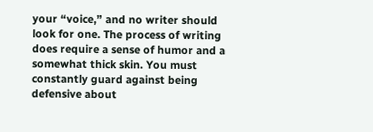your “voice,” and no writer should look for one. The process of writing does require a sense of humor and a somewhat thick skin. You must constantly guard against being defensive about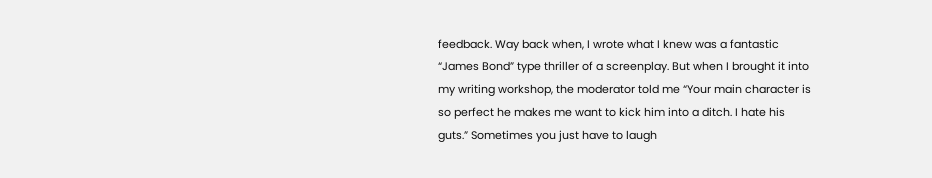feedback. Way back when, I wrote what I knew was a fantastic “James Bond” type thriller of a screenplay. But when I brought it into my writing workshop, the moderator told me “Your main character is so perfect he makes me want to kick him into a ditch. I hate his guts.” Sometimes you just have to laugh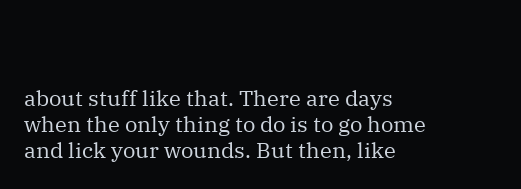about stuff like that. There are days when the only thing to do is to go home and lick your wounds. But then, like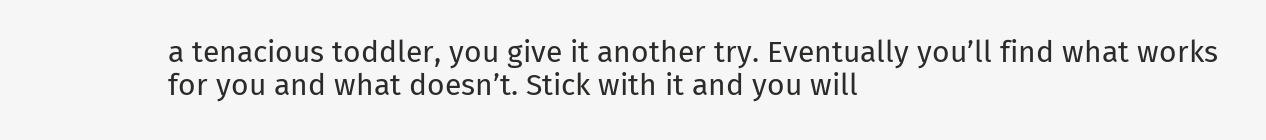a tenacious toddler, you give it another try. Eventually you’ll find what works for you and what doesn’t. Stick with it and you will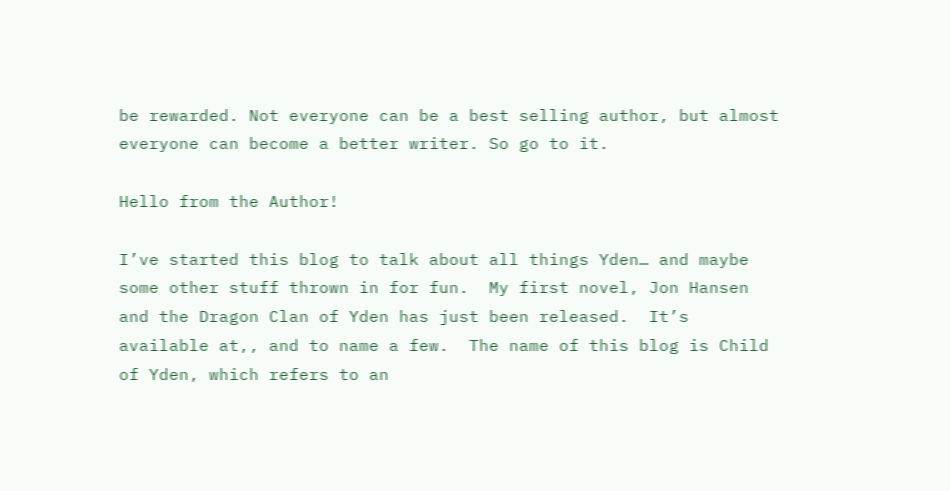be rewarded. Not everyone can be a best selling author, but almost everyone can become a better writer. So go to it.

Hello from the Author!

I’ve started this blog to talk about all things Yden… and maybe some other stuff thrown in for fun.  My first novel, Jon Hansen and the Dragon Clan of Yden has just been released.  It’s available at,, and to name a few.  The name of this blog is Child of Yden, which refers to an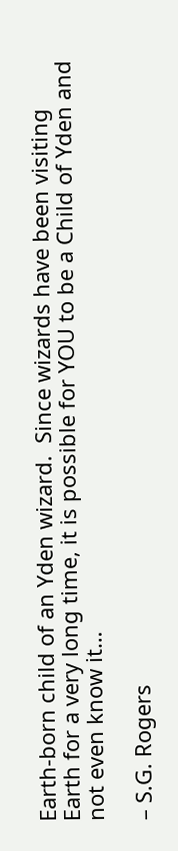Earth-born child of an Yden wizard.  Since wizards have been visiting Earth for a very long time, it is possible for YOU to be a Child of Yden and not even know it…

– S.G. Rogers